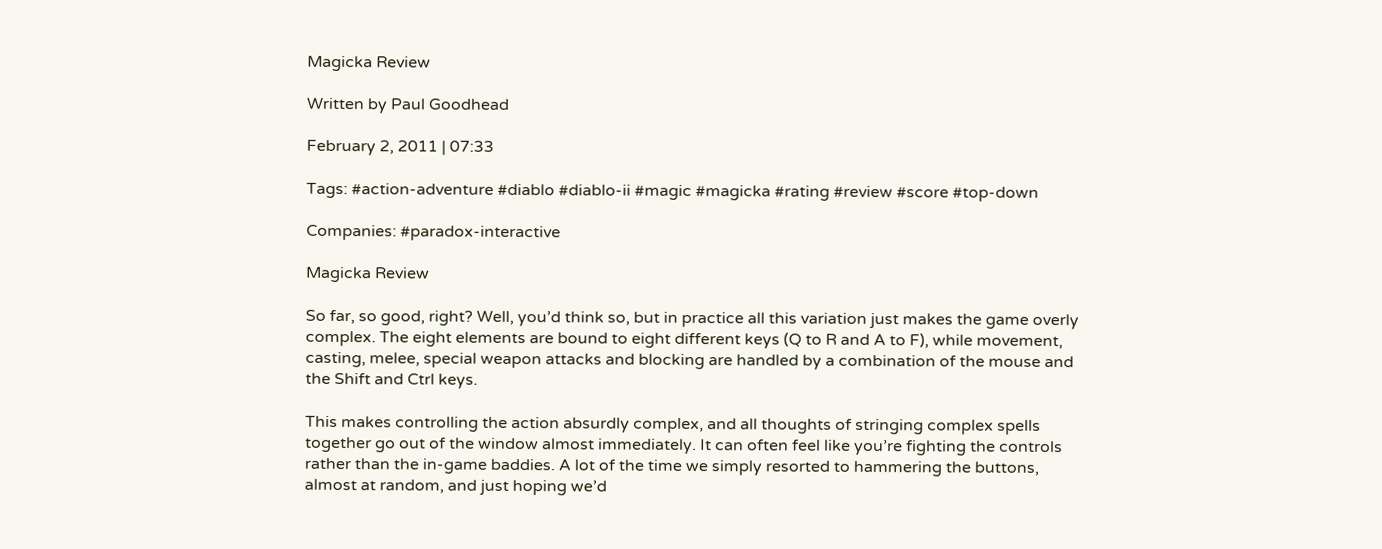Magicka Review

Written by Paul Goodhead

February 2, 2011 | 07:33

Tags: #action-adventure #diablo #diablo-ii #magic #magicka #rating #review #score #top-down

Companies: #paradox-interactive

Magicka Review

So far, so good, right? Well, you’d think so, but in practice all this variation just makes the game overly complex. The eight elements are bound to eight different keys (Q to R and A to F), while movement, casting, melee, special weapon attacks and blocking are handled by a combination of the mouse and the Shift and Ctrl keys.

This makes controlling the action absurdly complex, and all thoughts of stringing complex spells together go out of the window almost immediately. It can often feel like you’re fighting the controls rather than the in-game baddies. A lot of the time we simply resorted to hammering the buttons, almost at random, and just hoping we’d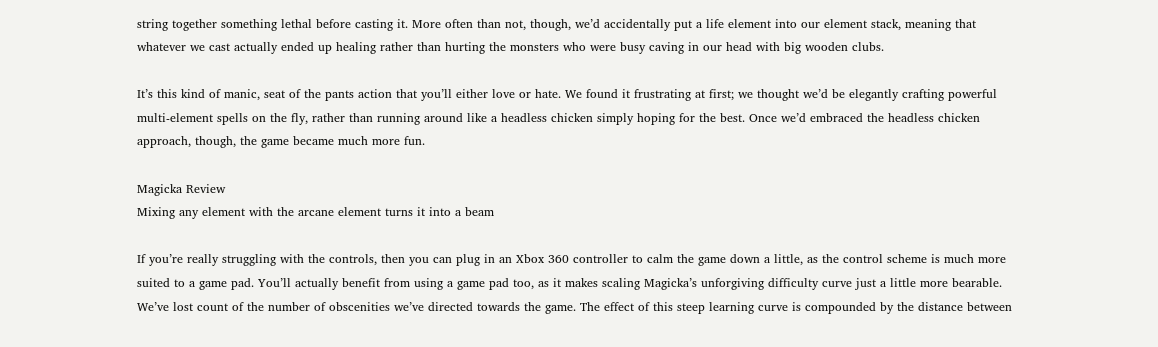string together something lethal before casting it. More often than not, though, we’d accidentally put a life element into our element stack, meaning that whatever we cast actually ended up healing rather than hurting the monsters who were busy caving in our head with big wooden clubs.

It’s this kind of manic, seat of the pants action that you’ll either love or hate. We found it frustrating at first; we thought we’d be elegantly crafting powerful multi-element spells on the fly, rather than running around like a headless chicken simply hoping for the best. Once we’d embraced the headless chicken approach, though, the game became much more fun.

Magicka Review
Mixing any element with the arcane element turns it into a beam

If you’re really struggling with the controls, then you can plug in an Xbox 360 controller to calm the game down a little, as the control scheme is much more suited to a game pad. You’ll actually benefit from using a game pad too, as it makes scaling Magicka’s unforgiving difficulty curve just a little more bearable. We’ve lost count of the number of obscenities we’ve directed towards the game. The effect of this steep learning curve is compounded by the distance between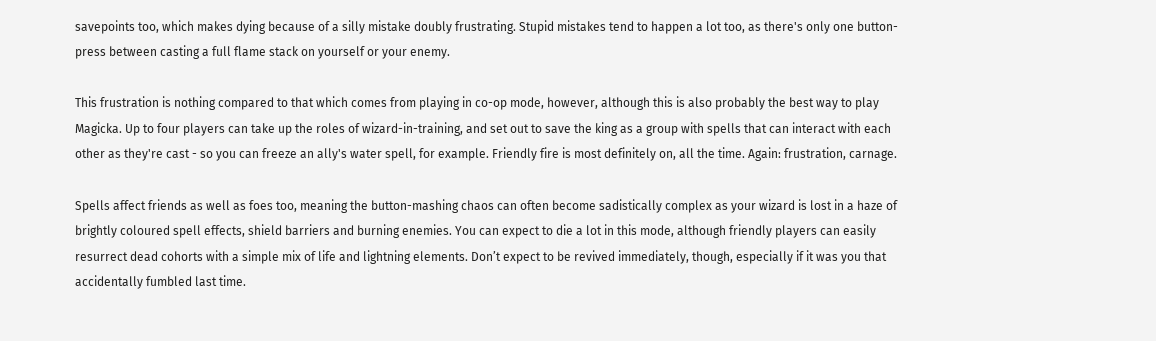savepoints too, which makes dying because of a silly mistake doubly frustrating. Stupid mistakes tend to happen a lot too, as there's only one button-press between casting a full flame stack on yourself or your enemy.

This frustration is nothing compared to that which comes from playing in co-op mode, however, although this is also probably the best way to play Magicka. Up to four players can take up the roles of wizard-in-training, and set out to save the king as a group with spells that can interact with each other as they're cast - so you can freeze an ally's water spell, for example. Friendly fire is most definitely on, all the time. Again: frustration, carnage.

Spells affect friends as well as foes too, meaning the button-mashing chaos can often become sadistically complex as your wizard is lost in a haze of brightly coloured spell effects, shield barriers and burning enemies. You can expect to die a lot in this mode, although friendly players can easily resurrect dead cohorts with a simple mix of life and lightning elements. Don’t expect to be revived immediately, though, especially if it was you that accidentally fumbled last time.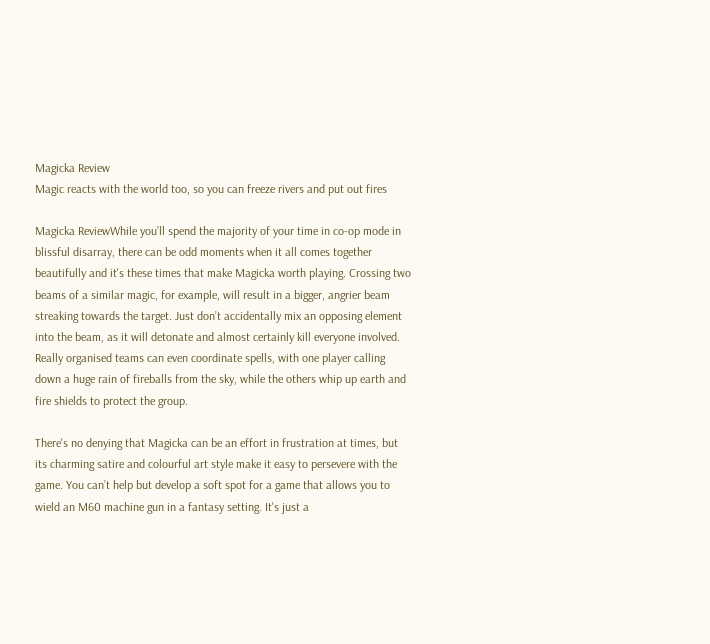Magicka Review
Magic reacts with the world too, so you can freeze rivers and put out fires

Magicka ReviewWhile you’ll spend the majority of your time in co-op mode in blissful disarray, there can be odd moments when it all comes together beautifully and it's these times that make Magicka worth playing. Crossing two beams of a similar magic, for example, will result in a bigger, angrier beam streaking towards the target. Just don’t accidentally mix an opposing element into the beam, as it will detonate and almost certainly kill everyone involved. Really organised teams can even coordinate spells, with one player calling down a huge rain of fireballs from the sky, while the others whip up earth and fire shields to protect the group.

There's no denying that Magicka can be an effort in frustration at times, but its charming satire and colourful art style make it easy to persevere with the game. You can’t help but develop a soft spot for a game that allows you to wield an M60 machine gun in a fantasy setting. It's just a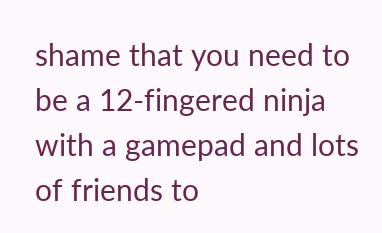shame that you need to be a 12-fingered ninja with a gamepad and lots of friends to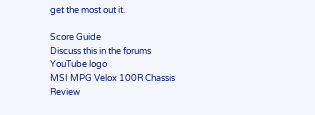get the most out it.

Score Guide
Discuss this in the forums
YouTube logo
MSI MPG Velox 100R Chassis Review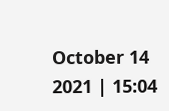October 14 2021 | 15:04